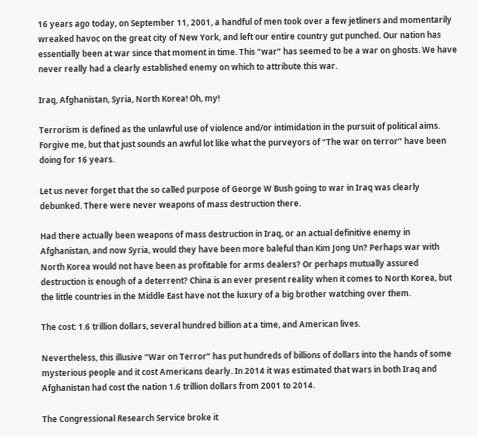16 years ago today, on September 11, 2001, a handful of men took over a few jetliners and momentarily wreaked havoc on the great city of New York, and left our entire country gut punched. Our nation has essentially been at war since that moment in time. This “war” has seemed to be a war on ghosts. We have never really had a clearly established enemy on which to attribute this war.

Iraq, Afghanistan, Syria, North Korea! Oh, my!

Terrorism is defined as the unlawful use of violence and/or intimidation in the pursuit of political aims. Forgive me, but that just sounds an awful lot like what the purveyors of “The war on terror” have been doing for 16 years.

Let us never forget that the so called purpose of George W Bush going to war in Iraq was clearly debunked. There were never weapons of mass destruction there.

Had there actually been weapons of mass destruction in Iraq, or an actual definitive enemy in Afghanistan, and now Syria, would they have been more baleful than Kim Jong Un? Perhaps war with North Korea would not have been as profitable for arms dealers? Or perhaps mutually assured destruction is enough of a deterrent? China is an ever present reality when it comes to North Korea, but the little countries in the Middle East have not the luxury of a big brother watching over them.

The cost: 1.6 trillion dollars, several hundred billion at a time, and American lives.

Nevertheless, this illusive “War on Terror” has put hundreds of billions of dollars into the hands of some mysterious people and it cost Americans dearly. In 2014 it was estimated that wars in both Iraq and Afghanistan had cost the nation 1.6 trillion dollars from 2001 to 2014.

The Congressional Research Service broke it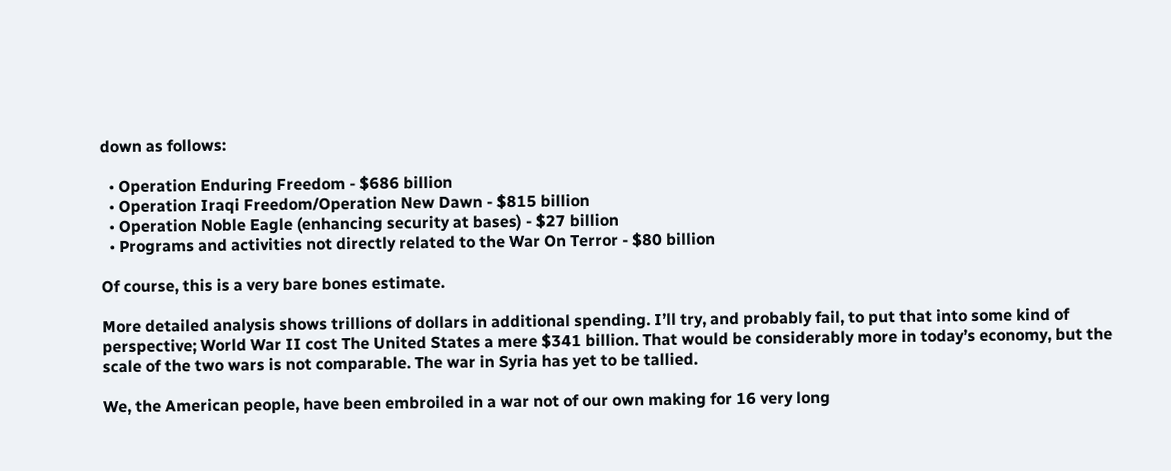down as follows:

  • Operation Enduring Freedom - $686 billion
  • Operation Iraqi Freedom/Operation New Dawn - $815 billion
  • Operation Noble Eagle (enhancing security at bases) - $27 billion
  • Programs and activities not directly related to the War On Terror - $80 billion

Of course, this is a very bare bones estimate.

More detailed analysis shows trillions of dollars in additional spending. I’ll try, and probably fail, to put that into some kind of perspective; World War II cost The United States a mere $341 billion. That would be considerably more in today’s economy, but the scale of the two wars is not comparable. The war in Syria has yet to be tallied.

We, the American people, have been embroiled in a war not of our own making for 16 very long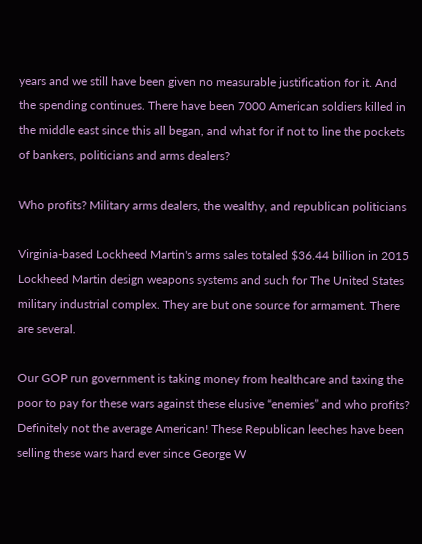years and we still have been given no measurable justification for it. And the spending continues. There have been 7000 American soldiers killed in the middle east since this all began, and what for if not to line the pockets of bankers, politicians and arms dealers?

Who profits? Military arms dealers, the wealthy, and republican politicians

Virginia-based Lockheed Martin's arms sales totaled $36.44 billion in 2015 Lockheed Martin design weapons systems and such for The United States military industrial complex. They are but one source for armament. There are several.

Our GOP run government is taking money from healthcare and taxing the poor to pay for these wars against these elusive “enemies” and who profits? Definitely not the average American! These Republican leeches have been selling these wars hard ever since George W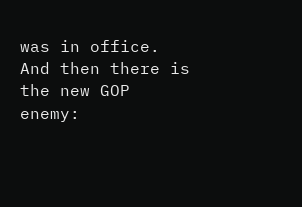was in office. And then there is the new GOP enemy: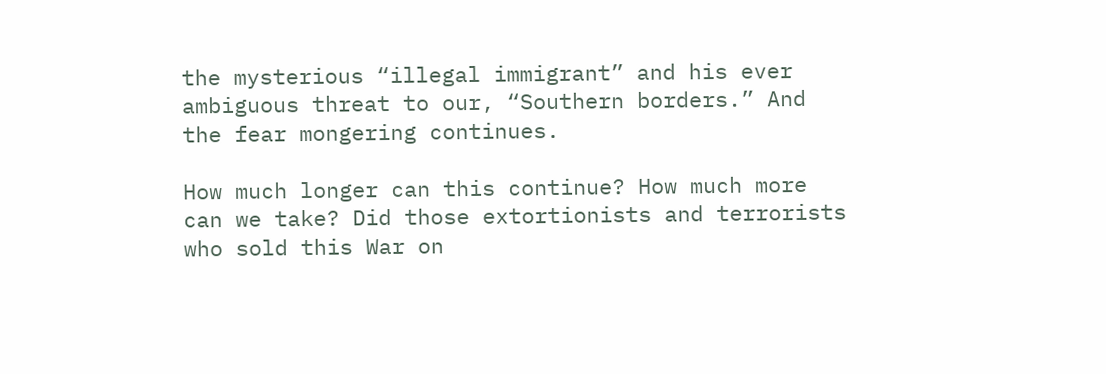the mysterious “illegal immigrant” and his ever ambiguous threat to our, “Southern borders.” And the fear mongering continues.

How much longer can this continue? How much more can we take? Did those extortionists and terrorists who sold this War on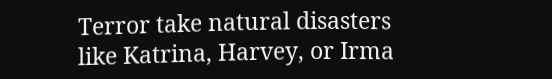Terror take natural disasters like Katrina, Harvey, or Irma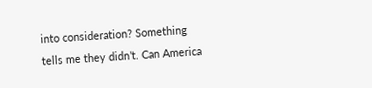into consideration? Something tells me they didn’t. Can America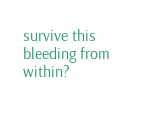survive this bleeding from within?